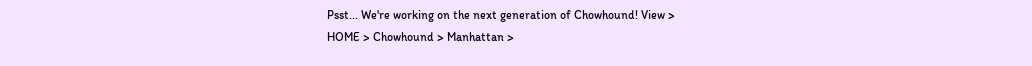Psst... We're working on the next generation of Chowhound! View >
HOME > Chowhound > Manhattan >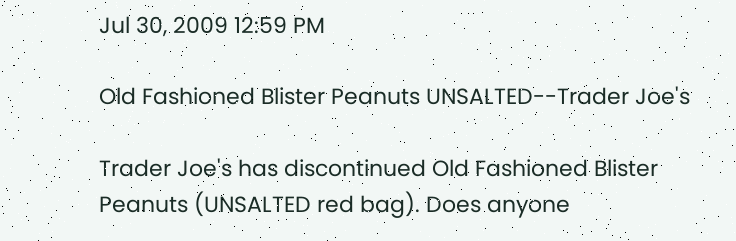Jul 30, 2009 12:59 PM

Old Fashioned Blister Peanuts UNSALTED--Trader Joe's

Trader Joe's has discontinued Old Fashioned Blister Peanuts (UNSALTED red bag). Does anyone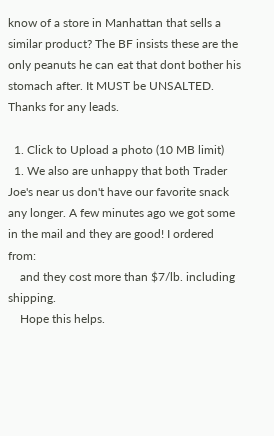know of a store in Manhattan that sells a similar product? The BF insists these are the only peanuts he can eat that dont bother his stomach after. It MUST be UNSALTED. Thanks for any leads.

  1. Click to Upload a photo (10 MB limit)
  1. We also are unhappy that both Trader Joe's near us don't have our favorite snack any longer. A few minutes ago we got some in the mail and they are good! I ordered from:
    and they cost more than $7/lb. including shipping.
    Hope this helps.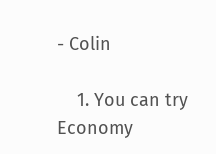- Colin

    1. You can try Economy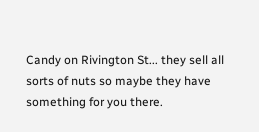Candy on Rivington St... they sell all sorts of nuts so maybe they have something for you there.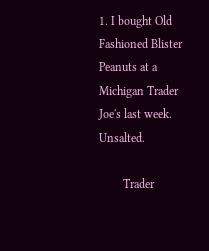1. I bought Old Fashioned Blister Peanuts at a Michigan Trader Joe's last week. Unsalted.

        Trader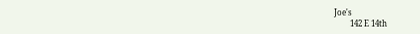Joe's
        142 E 14th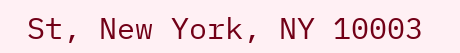St, New York, NY 10003